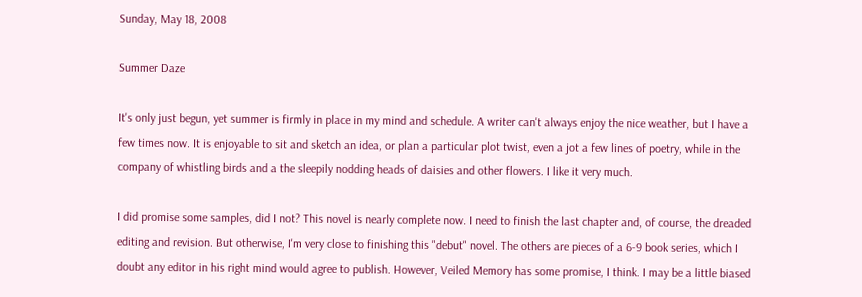Sunday, May 18, 2008

Summer Daze

It's only just begun, yet summer is firmly in place in my mind and schedule. A writer can't always enjoy the nice weather, but I have a few times now. It is enjoyable to sit and sketch an idea, or plan a particular plot twist, even a jot a few lines of poetry, while in the company of whistling birds and a the sleepily nodding heads of daisies and other flowers. I like it very much.

I did promise some samples, did I not? This novel is nearly complete now. I need to finish the last chapter and, of course, the dreaded editing and revision. But otherwise, I'm very close to finishing this "debut" novel. The others are pieces of a 6-9 book series, which I doubt any editor in his right mind would agree to publish. However, Veiled Memory has some promise, I think. I may be a little biased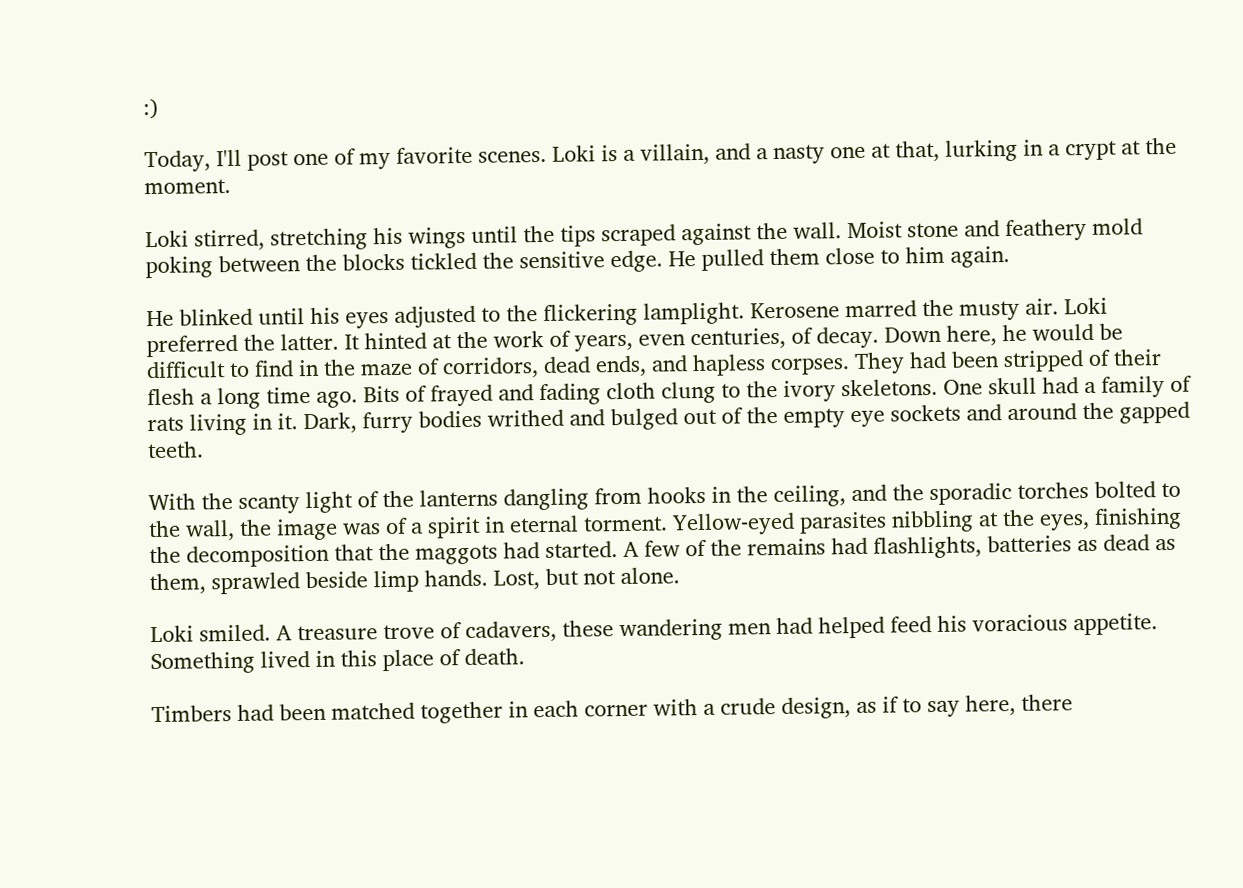:)

Today, I'll post one of my favorite scenes. Loki is a villain, and a nasty one at that, lurking in a crypt at the moment.

Loki stirred, stretching his wings until the tips scraped against the wall. Moist stone and feathery mold poking between the blocks tickled the sensitive edge. He pulled them close to him again.

He blinked until his eyes adjusted to the flickering lamplight. Kerosene marred the musty air. Loki preferred the latter. It hinted at the work of years, even centuries, of decay. Down here, he would be difficult to find in the maze of corridors, dead ends, and hapless corpses. They had been stripped of their flesh a long time ago. Bits of frayed and fading cloth clung to the ivory skeletons. One skull had a family of rats living in it. Dark, furry bodies writhed and bulged out of the empty eye sockets and around the gapped teeth.

With the scanty light of the lanterns dangling from hooks in the ceiling, and the sporadic torches bolted to the wall, the image was of a spirit in eternal torment. Yellow-eyed parasites nibbling at the eyes, finishing the decomposition that the maggots had started. A few of the remains had flashlights, batteries as dead as them, sprawled beside limp hands. Lost, but not alone.

Loki smiled. A treasure trove of cadavers, these wandering men had helped feed his voracious appetite. Something lived in this place of death.

Timbers had been matched together in each corner with a crude design, as if to say here, there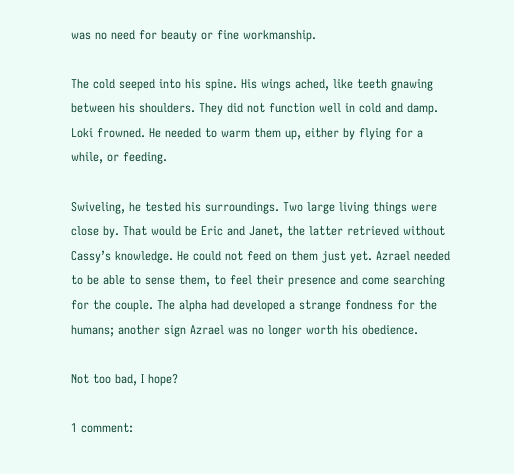was no need for beauty or fine workmanship.

The cold seeped into his spine. His wings ached, like teeth gnawing between his shoulders. They did not function well in cold and damp. Loki frowned. He needed to warm them up, either by flying for a while, or feeding.

Swiveling, he tested his surroundings. Two large living things were close by. That would be Eric and Janet, the latter retrieved without Cassy’s knowledge. He could not feed on them just yet. Azrael needed to be able to sense them, to feel their presence and come searching for the couple. The alpha had developed a strange fondness for the humans; another sign Azrael was no longer worth his obedience.

Not too bad, I hope?

1 comment: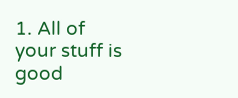1. All of your stuff is good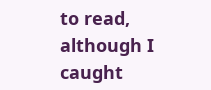to read, although I caught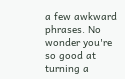a few awkward phrases. No wonder you're so good at turning a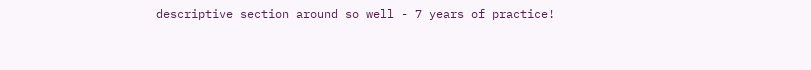descriptive section around so well - 7 years of practice!